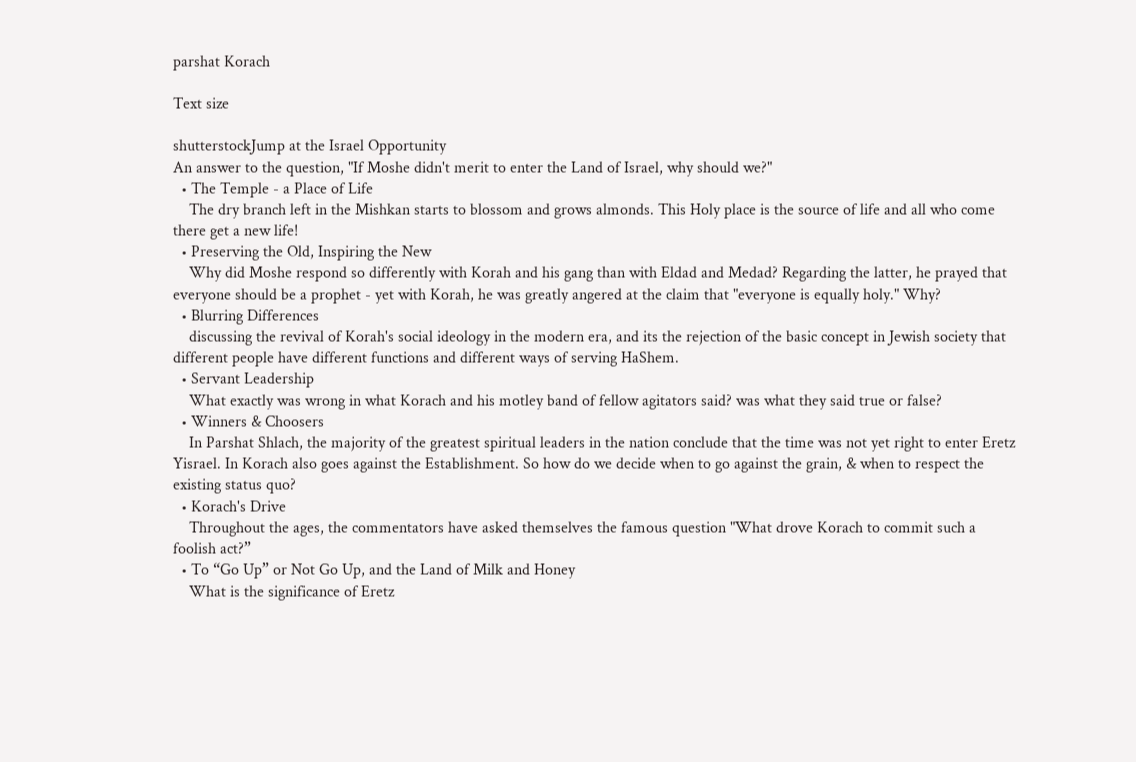parshat Korach

Text size

shutterstockJump at the Israel Opportunity
An answer to the question, "If Moshe didn't merit to enter the Land of Israel, why should we?"
  • The Temple - a Place of Life
    The dry branch left in the Mishkan starts to blossom and grows almonds. This Holy place is the source of life and all who come there get a new life!
  • Preserving the Old, Inspiring the New
    Why did Moshe respond so differently with Korah and his gang than with Eldad and Medad? Regarding the latter, he prayed that everyone should be a prophet - yet with Korah, he was greatly angered at the claim that "everyone is equally holy." Why?
  • Blurring Differences
    discussing the revival of Korah's social ideology in the modern era, and its the rejection of the basic concept in Jewish society that different people have different functions and different ways of serving HaShem.
  • Servant Leadership
    What exactly was wrong in what Korach and his motley band of fellow agitators said? was what they said true or false?
  • Winners & Choosers
    In Parshat Shlach, the majority of the greatest spiritual leaders in the nation conclude that the time was not yet right to enter Eretz Yisrael. In Korach also goes against the Establishment. So how do we decide when to go against the grain, & when to respect the existing status quo?
  • Korach's Drive
    Throughout the ages, the commentators have asked themselves the famous question "What drove Korach to commit such a foolish act?”
  • To “Go Up” or Not Go Up, and the Land of Milk and Honey
    What is the significance of Eretz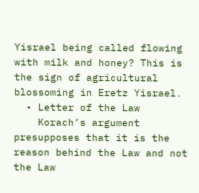Yisrael being called flowing with milk and honey? This is the sign of agricultural blossoming in Eretz Yisrael.
  • Letter of the Law
    Korach’s argument presupposes that it is the reason behind the Law and not the Law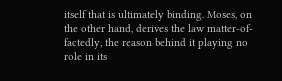itself that is ultimately binding. Moses, on the other hand, derives the law matter-of-factedly, the reason behind it playing no role in its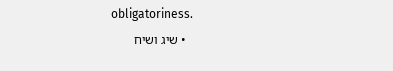obligatoriness.
  • שיג ושיח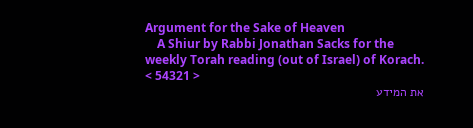Argument for the Sake of Heaven
    A Shiur by Rabbi Jonathan Sacks for the weekly Torah reading (out of Israel) of Korach.
< 54321 >
את המידע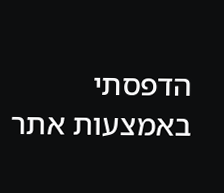הדפסתי באמצעות אתר